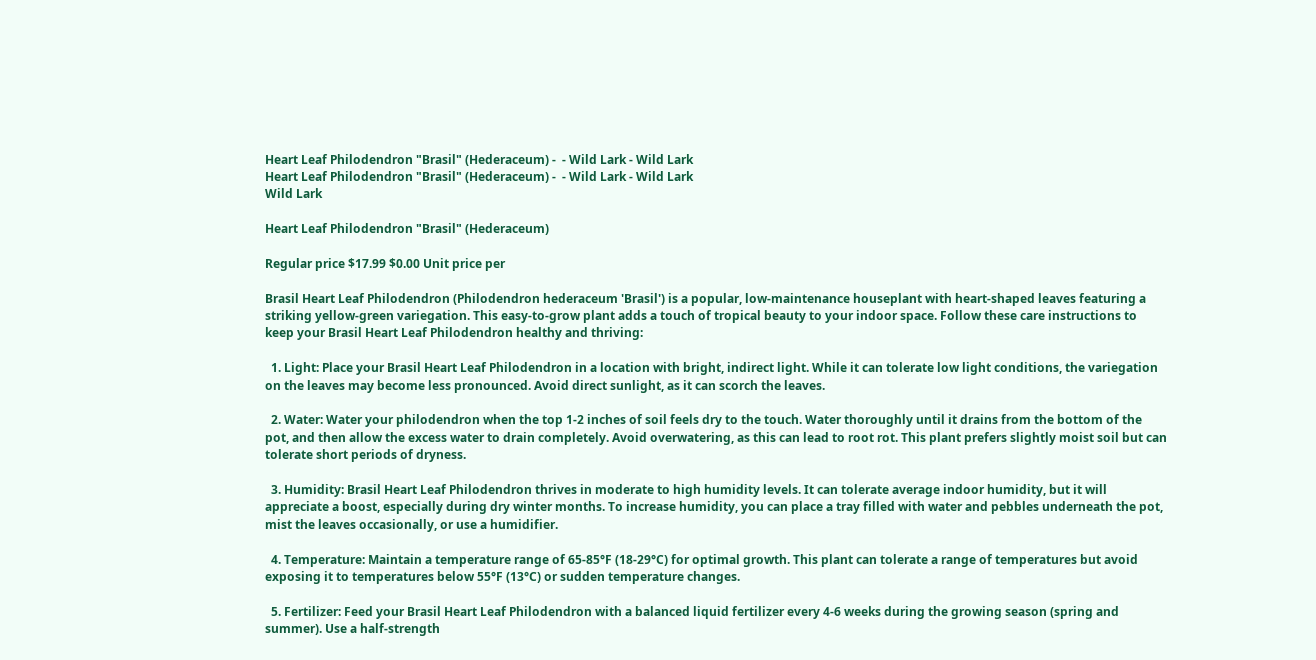Heart Leaf Philodendron "Brasil" (Hederaceum) -  - Wild Lark - Wild Lark
Heart Leaf Philodendron "Brasil" (Hederaceum) -  - Wild Lark - Wild Lark
Wild Lark

Heart Leaf Philodendron "Brasil" (Hederaceum)

Regular price $17.99 $0.00 Unit price per

Brasil Heart Leaf Philodendron (Philodendron hederaceum 'Brasil') is a popular, low-maintenance houseplant with heart-shaped leaves featuring a striking yellow-green variegation. This easy-to-grow plant adds a touch of tropical beauty to your indoor space. Follow these care instructions to keep your Brasil Heart Leaf Philodendron healthy and thriving:

  1. Light: Place your Brasil Heart Leaf Philodendron in a location with bright, indirect light. While it can tolerate low light conditions, the variegation on the leaves may become less pronounced. Avoid direct sunlight, as it can scorch the leaves.

  2. Water: Water your philodendron when the top 1-2 inches of soil feels dry to the touch. Water thoroughly until it drains from the bottom of the pot, and then allow the excess water to drain completely. Avoid overwatering, as this can lead to root rot. This plant prefers slightly moist soil but can tolerate short periods of dryness.

  3. Humidity: Brasil Heart Leaf Philodendron thrives in moderate to high humidity levels. It can tolerate average indoor humidity, but it will appreciate a boost, especially during dry winter months. To increase humidity, you can place a tray filled with water and pebbles underneath the pot, mist the leaves occasionally, or use a humidifier.

  4. Temperature: Maintain a temperature range of 65-85°F (18-29°C) for optimal growth. This plant can tolerate a range of temperatures but avoid exposing it to temperatures below 55°F (13°C) or sudden temperature changes.

  5. Fertilizer: Feed your Brasil Heart Leaf Philodendron with a balanced liquid fertilizer every 4-6 weeks during the growing season (spring and summer). Use a half-strength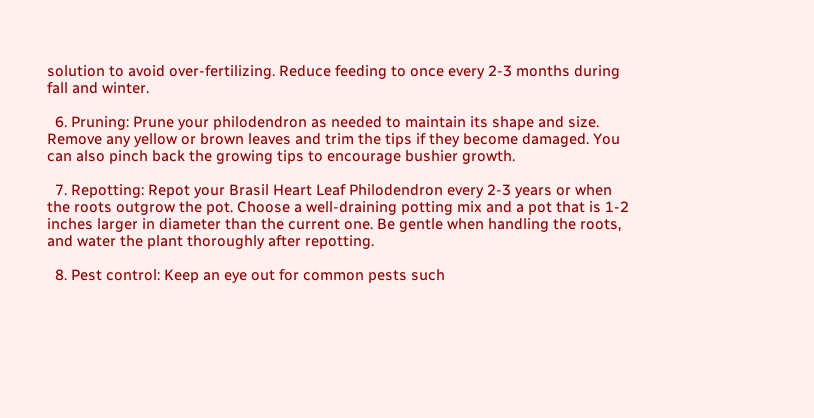solution to avoid over-fertilizing. Reduce feeding to once every 2-3 months during fall and winter.

  6. Pruning: Prune your philodendron as needed to maintain its shape and size. Remove any yellow or brown leaves and trim the tips if they become damaged. You can also pinch back the growing tips to encourage bushier growth.

  7. Repotting: Repot your Brasil Heart Leaf Philodendron every 2-3 years or when the roots outgrow the pot. Choose a well-draining potting mix and a pot that is 1-2 inches larger in diameter than the current one. Be gentle when handling the roots, and water the plant thoroughly after repotting.

  8. Pest control: Keep an eye out for common pests such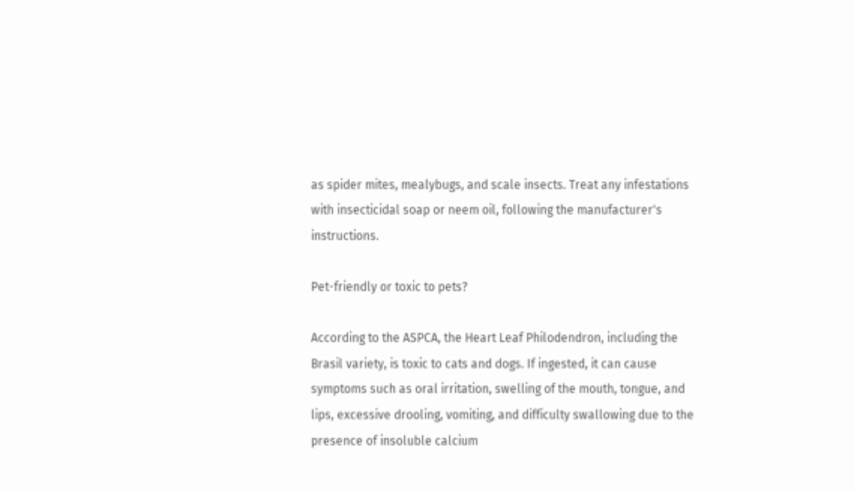as spider mites, mealybugs, and scale insects. Treat any infestations with insecticidal soap or neem oil, following the manufacturer's instructions.

Pet-friendly or toxic to pets?

According to the ASPCA, the Heart Leaf Philodendron, including the Brasil variety, is toxic to cats and dogs. If ingested, it can cause symptoms such as oral irritation, swelling of the mouth, tongue, and lips, excessive drooling, vomiting, and difficulty swallowing due to the presence of insoluble calcium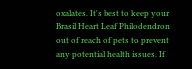oxalates. It's best to keep your Brasil Heart Leaf Philodendron out of reach of pets to prevent any potential health issues. If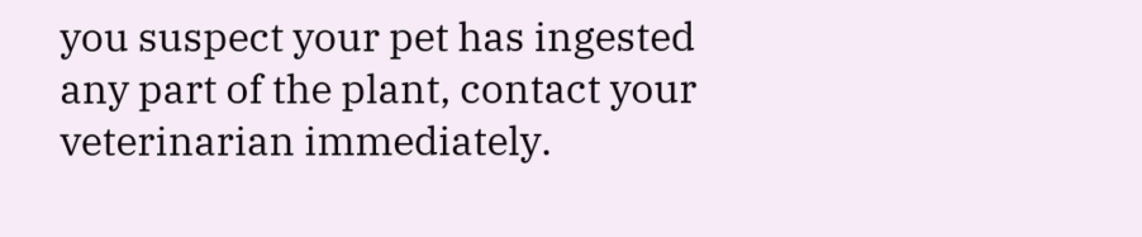you suspect your pet has ingested any part of the plant, contact your veterinarian immediately.